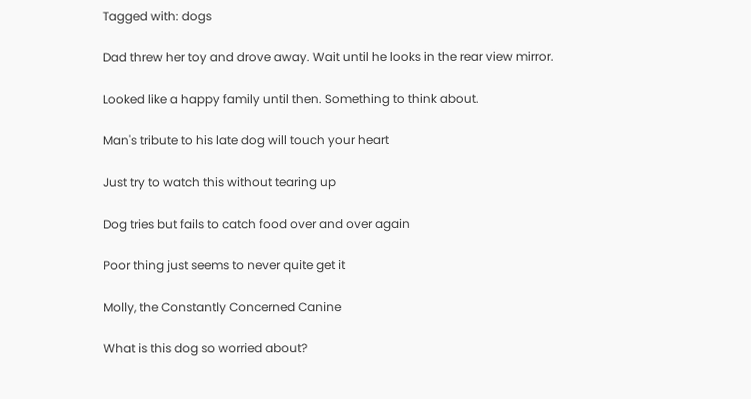Tagged with: dogs

Dad threw her toy and drove away. Wait until he looks in the rear view mirror.

Looked like a happy family until then. Something to think about.

Man's tribute to his late dog will touch your heart

Just try to watch this without tearing up

Dog tries but fails to catch food over and over again

Poor thing just seems to never quite get it

Molly, the Constantly Concerned Canine

What is this dog so worried about?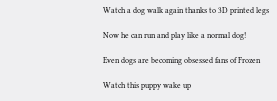Watch a dog walk again thanks to 3D printed legs

Now he can run and play like a normal dog!

Even dogs are becoming obsessed fans of Frozen

Watch this puppy wake up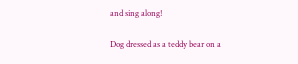and sing along!

Dog dressed as a teddy bear on a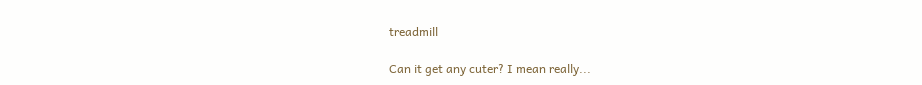treadmill

Can it get any cuter? I mean really...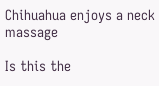Chihuahua enjoys a neck massage

Is this the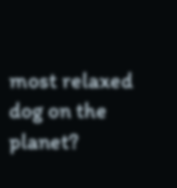most relaxed dog on the planet?